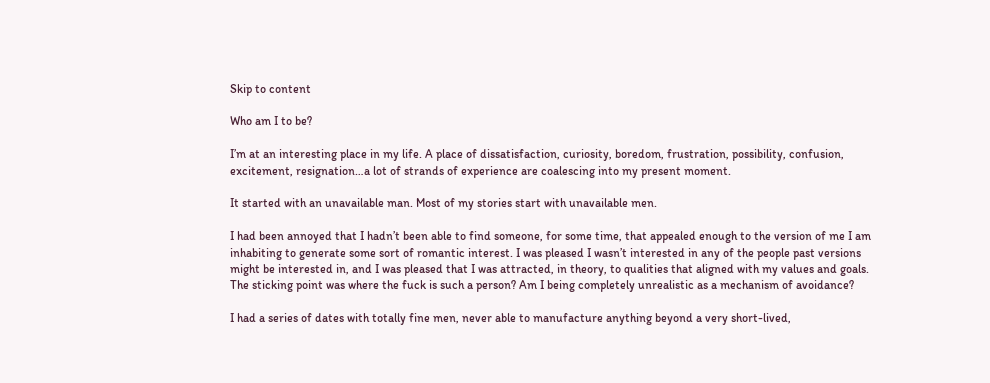Skip to content

Who am I to be?

I’m at an interesting place in my life. A place of dissatisfaction, curiosity, boredom, frustration, possibility, confusion, excitement, resignation…a lot of strands of experience are coalescing into my present moment.

It started with an unavailable man. Most of my stories start with unavailable men.

I had been annoyed that I hadn’t been able to find someone, for some time, that appealed enough to the version of me I am inhabiting to generate some sort of romantic interest. I was pleased I wasn’t interested in any of the people past versions might be interested in, and I was pleased that I was attracted, in theory, to qualities that aligned with my values and goals. The sticking point was where the fuck is such a person? Am I being completely unrealistic as a mechanism of avoidance?

I had a series of dates with totally fine men, never able to manufacture anything beyond a very short-lived,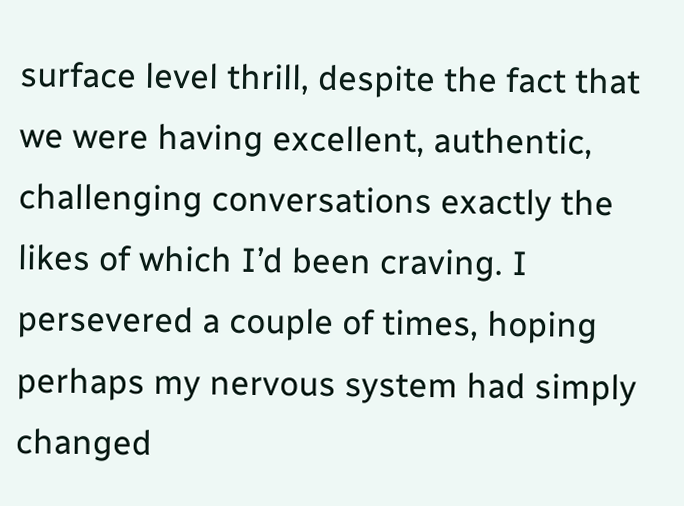surface level thrill, despite the fact that we were having excellent, authentic, challenging conversations exactly the likes of which I’d been craving. I persevered a couple of times, hoping perhaps my nervous system had simply changed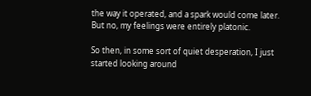the way it operated, and a spark would come later. But no, my feelings were entirely platonic.

So then, in some sort of quiet desperation, I just started looking around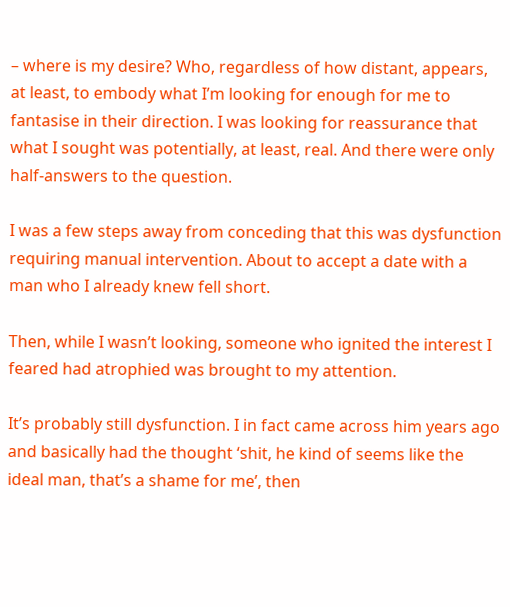– where is my desire? Who, regardless of how distant, appears, at least, to embody what I’m looking for enough for me to fantasise in their direction. I was looking for reassurance that what I sought was potentially, at least, real. And there were only half-answers to the question.

I was a few steps away from conceding that this was dysfunction requiring manual intervention. About to accept a date with a man who I already knew fell short.

Then, while I wasn’t looking, someone who ignited the interest I feared had atrophied was brought to my attention.

It’s probably still dysfunction. I in fact came across him years ago and basically had the thought ‘shit, he kind of seems like the ideal man, that’s a shame for me’, then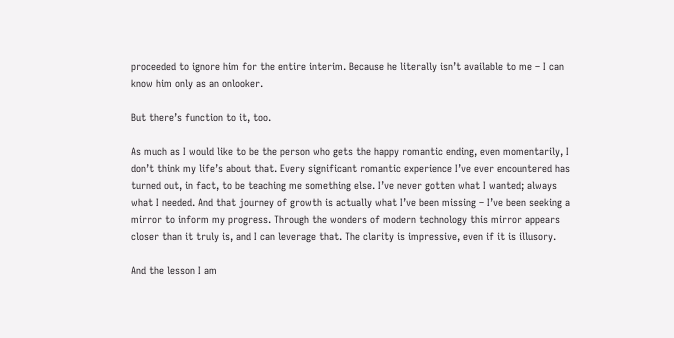proceeded to ignore him for the entire interim. Because he literally isn’t available to me – I can know him only as an onlooker.

But there’s function to it, too.

As much as I would like to be the person who gets the happy romantic ending, even momentarily, I don’t think my life’s about that. Every significant romantic experience I’ve ever encountered has turned out, in fact, to be teaching me something else. I’ve never gotten what I wanted; always what I needed. And that journey of growth is actually what I’ve been missing – I’ve been seeking a mirror to inform my progress. Through the wonders of modern technology this mirror appears closer than it truly is, and I can leverage that. The clarity is impressive, even if it is illusory.

And the lesson I am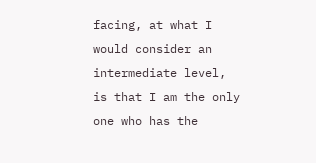facing, at what I would consider an intermediate level, is that I am the only one who has the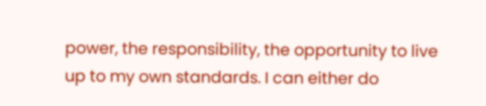power, the responsibility, the opportunity to live up to my own standards. I can either do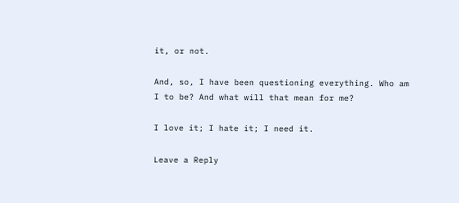it, or not.

And, so, I have been questioning everything. Who am I to be? And what will that mean for me?

I love it; I hate it; I need it.

Leave a Reply